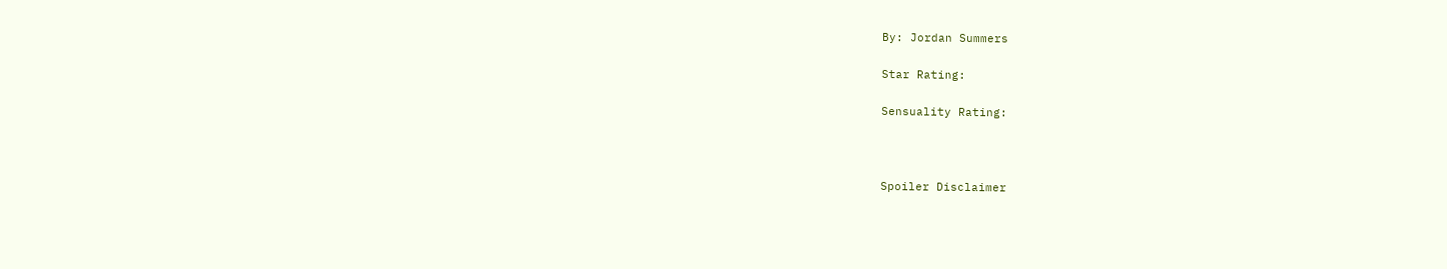By: Jordan Summers

Star Rating:

Sensuality Rating:



Spoiler Disclaimer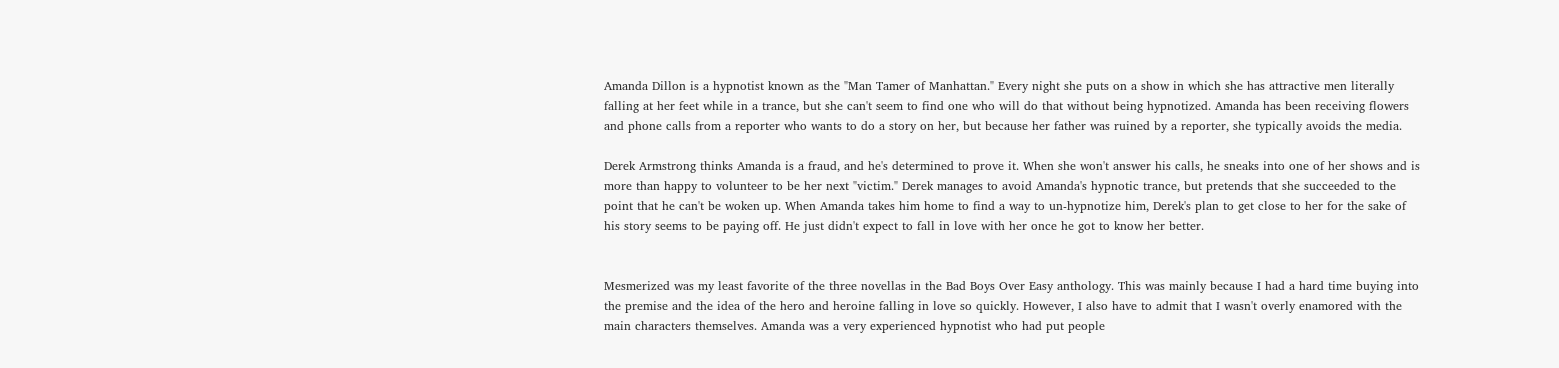Amanda Dillon is a hypnotist known as the "Man Tamer of Manhattan." Every night she puts on a show in which she has attractive men literally falling at her feet while in a trance, but she can't seem to find one who will do that without being hypnotized. Amanda has been receiving flowers and phone calls from a reporter who wants to do a story on her, but because her father was ruined by a reporter, she typically avoids the media.

Derek Armstrong thinks Amanda is a fraud, and he's determined to prove it. When she won't answer his calls, he sneaks into one of her shows and is more than happy to volunteer to be her next "victim." Derek manages to avoid Amanda's hypnotic trance, but pretends that she succeeded to the point that he can't be woken up. When Amanda takes him home to find a way to un-hypnotize him, Derek's plan to get close to her for the sake of his story seems to be paying off. He just didn't expect to fall in love with her once he got to know her better.


Mesmerized was my least favorite of the three novellas in the Bad Boys Over Easy anthology. This was mainly because I had a hard time buying into the premise and the idea of the hero and heroine falling in love so quickly. However, I also have to admit that I wasn't overly enamored with the main characters themselves. Amanda was a very experienced hypnotist who had put people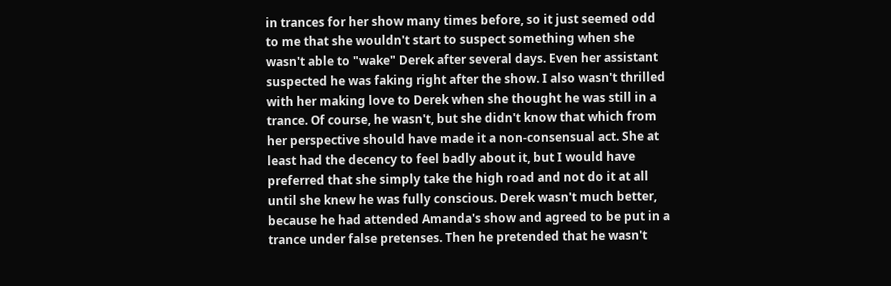in trances for her show many times before, so it just seemed odd to me that she wouldn't start to suspect something when she wasn't able to "wake" Derek after several days. Even her assistant suspected he was faking right after the show. I also wasn't thrilled with her making love to Derek when she thought he was still in a trance. Of course, he wasn't, but she didn't know that which from her perspective should have made it a non-consensual act. She at least had the decency to feel badly about it, but I would have preferred that she simply take the high road and not do it at all until she knew he was fully conscious. Derek wasn't much better, because he had attended Amanda's show and agreed to be put in a trance under false pretenses. Then he pretended that he wasn't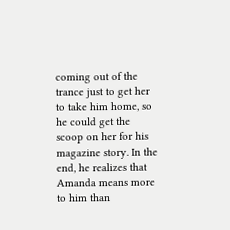coming out of the trance just to get her to take him home, so he could get the scoop on her for his magazine story. In the end, he realizes that Amanda means more to him than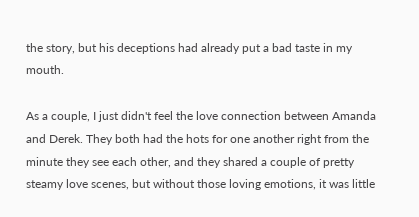the story, but his deceptions had already put a bad taste in my mouth.

As a couple, I just didn't feel the love connection between Amanda and Derek. They both had the hots for one another right from the minute they see each other, and they shared a couple of pretty steamy love scenes, but without those loving emotions, it was little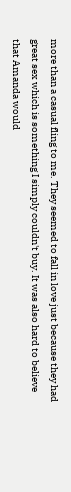more than a casual fling to me. They seemed to fall in love just because they had great sex which is something I simply couldn't buy. It was also hard to believe that Amanda would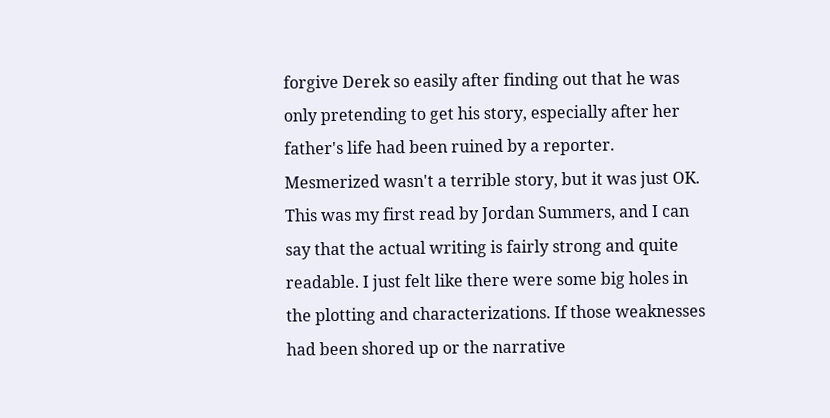forgive Derek so easily after finding out that he was only pretending to get his story, especially after her father's life had been ruined by a reporter. Mesmerized wasn't a terrible story, but it was just OK. This was my first read by Jordan Summers, and I can say that the actual writing is fairly strong and quite readable. I just felt like there were some big holes in the plotting and characterizations. If those weaknesses had been shored up or the narrative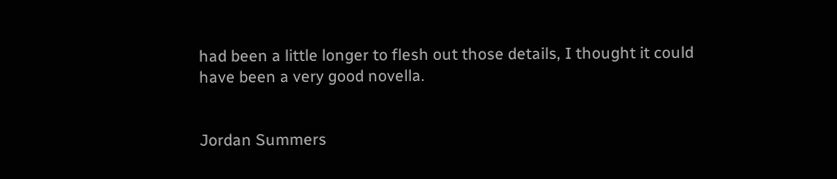had been a little longer to flesh out those details, I thought it could have been a very good novella.


Jordan Summers